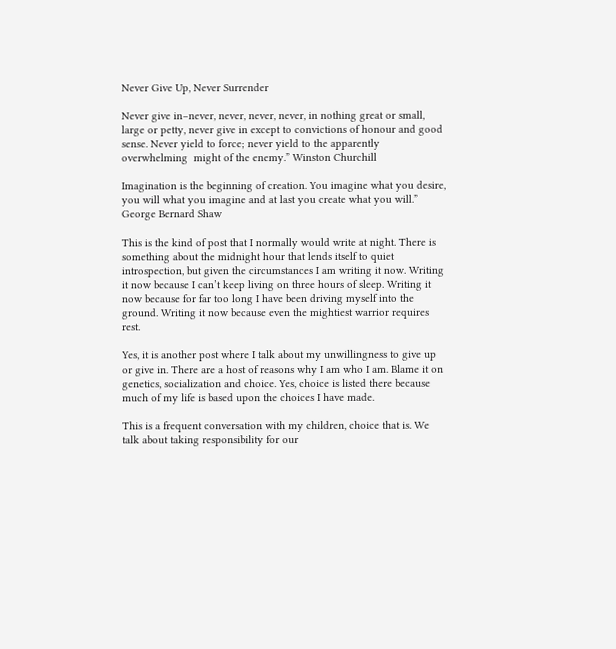Never Give Up, Never Surrender

Never give in–never, never, never, never, in nothing great or small,  large or petty, never give in except to convictions of honour and good  sense. Never yield to force; never yield to the apparently overwhelming  might of the enemy.” Winston Churchill

Imagination is the beginning of creation. You imagine what you desire, you will what you imagine and at last you create what you will.”
George Bernard Shaw

This is the kind of post that I normally would write at night. There is something about the midnight hour that lends itself to quiet introspection, but given the circumstances I am writing it now. Writing it now because I can’t keep living on three hours of sleep. Writing it now because for far too long I have been driving myself into the ground. Writing it now because even the mightiest warrior requires rest.

Yes, it is another post where I talk about my unwillingness to give up or give in. There are a host of reasons why I am who I am. Blame it on genetics, socialization and choice. Yes, choice is listed there because much of my life is based upon the choices I have made.

This is a frequent conversation with my children, choice that is. We talk about taking responsibility for our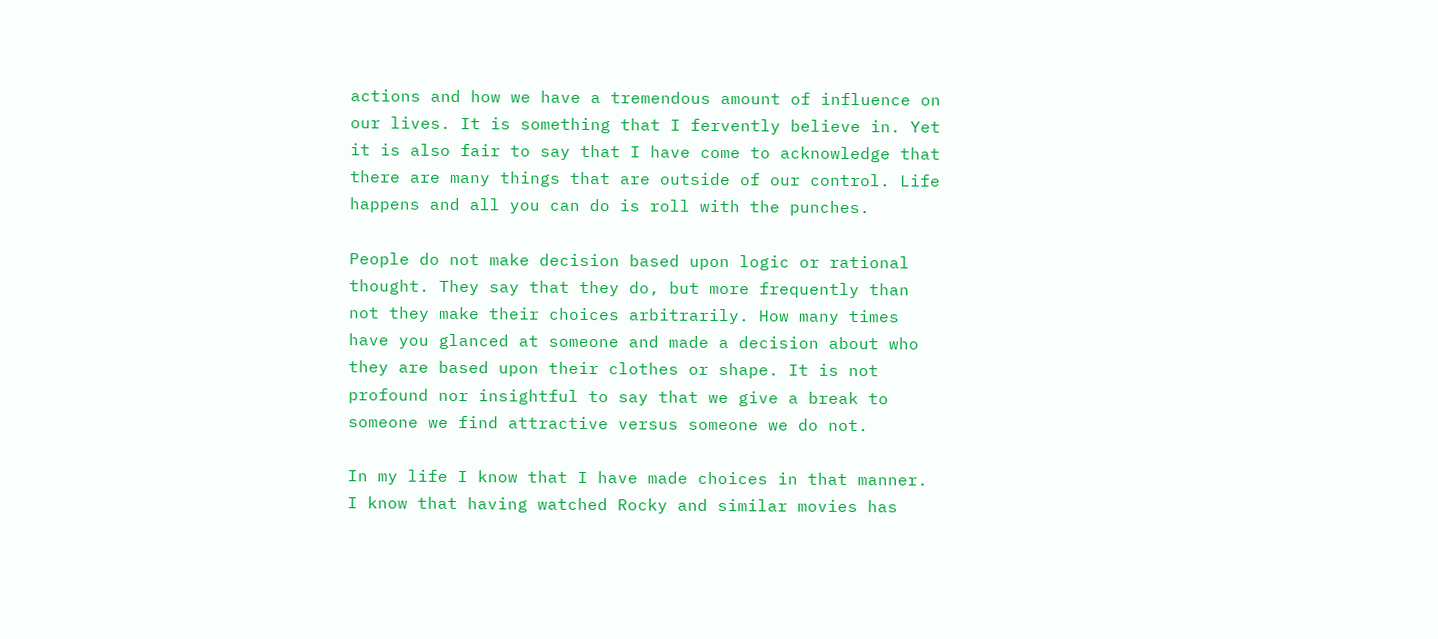actions and how we have a tremendous amount of influence on our lives. It is something that I fervently believe in. Yet it is also fair to say that I have come to acknowledge that there are many things that are outside of our control. Life happens and all you can do is roll with the punches.

People do not make decision based upon logic or rational thought. They say that they do, but more frequently than not they make their choices arbitrarily. How many times have you glanced at someone and made a decision about who they are based upon their clothes or shape. It is not profound nor insightful to say that we give a break to someone we find attractive versus someone we do not.

In my life I know that I have made choices in that manner. I know that having watched Rocky and similar movies has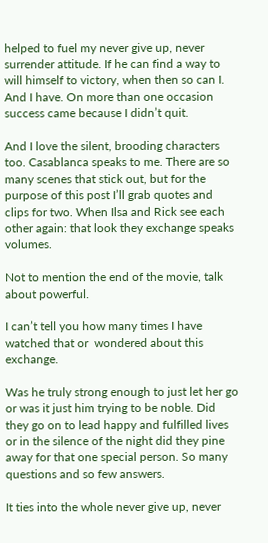helped to fuel my never give up, never surrender attitude. If he can find a way to will himself to victory, when then so can I. And I have. On more than one occasion success came because I didn’t quit.

And I love the silent, brooding characters too. Casablanca speaks to me. There are so many scenes that stick out, but for the purpose of this post I’ll grab quotes and clips for two. When Ilsa and Rick see each other again: that look they exchange speaks volumes.

Not to mention the end of the movie, talk about powerful.

I can’t tell you how many times I have watched that or  wondered about this exchange.

Was he truly strong enough to just let her go or was it just him trying to be noble. Did they go on to lead happy and fulfilled lives or in the silence of the night did they pine away for that one special person. So many questions and so few answers.

It ties into the whole never give up, never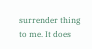surrender thing to me. It does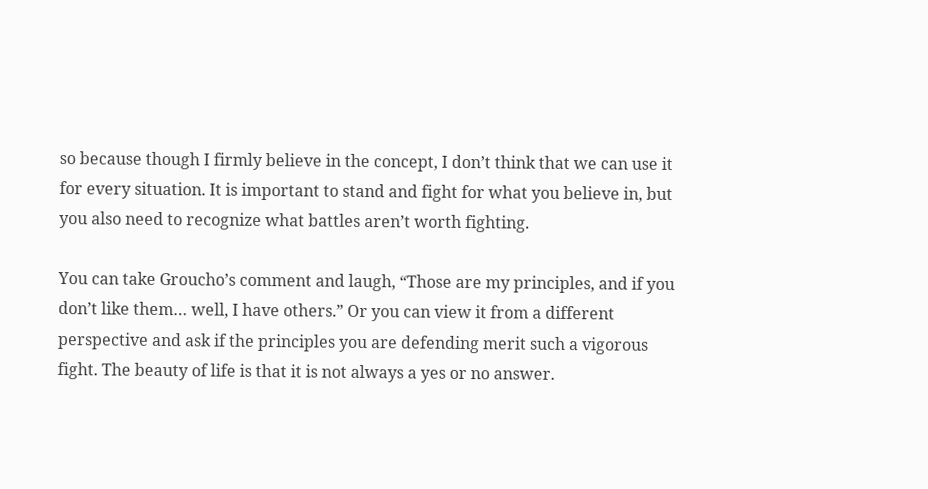so because though I firmly believe in the concept, I don’t think that we can use it for every situation. It is important to stand and fight for what you believe in, but you also need to recognize what battles aren’t worth fighting.

You can take Groucho’s comment and laugh, “Those are my principles, and if you don’t like them… well, I have others.” Or you can view it from a different perspective and ask if the principles you are defending merit such a vigorous fight. The beauty of life is that it is not always a yes or no answer.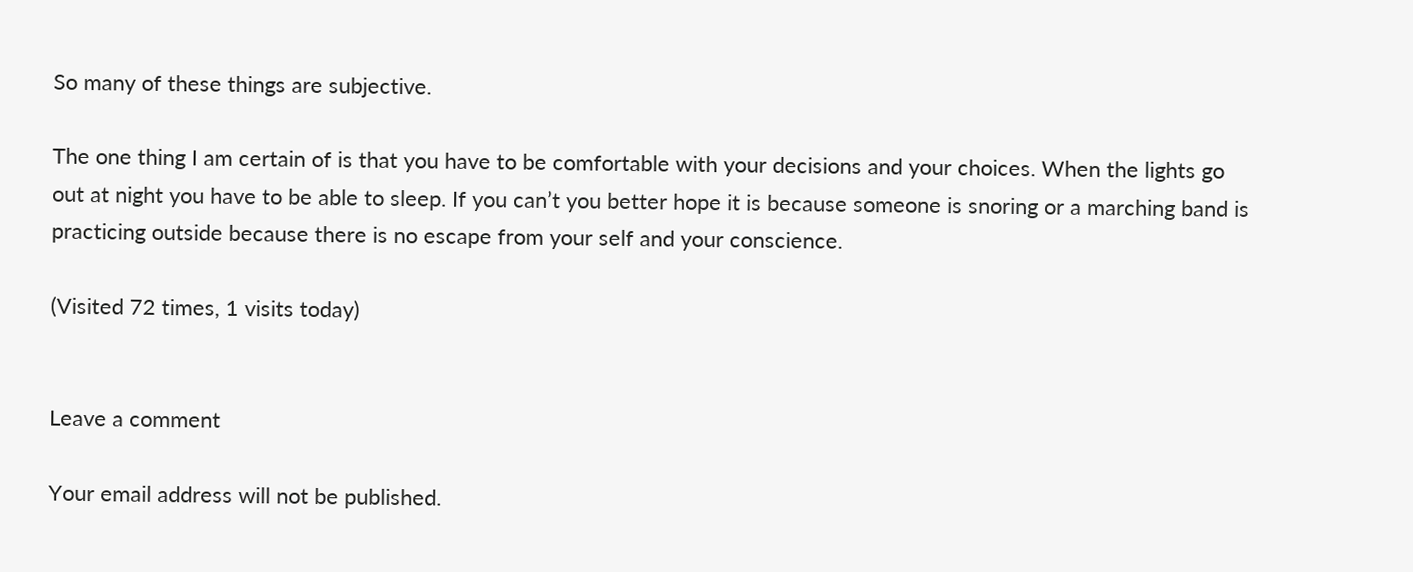So many of these things are subjective.

The one thing I am certain of is that you have to be comfortable with your decisions and your choices. When the lights go out at night you have to be able to sleep. If you can’t you better hope it is because someone is snoring or a marching band is practicing outside because there is no escape from your self and your conscience.

(Visited 72 times, 1 visits today)


Leave a comment

Your email address will not be published.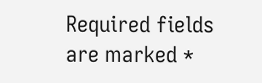Required fields are marked *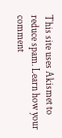This site uses Akismet to reduce spam. Learn how your comment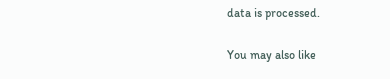data is processed.

You may also like